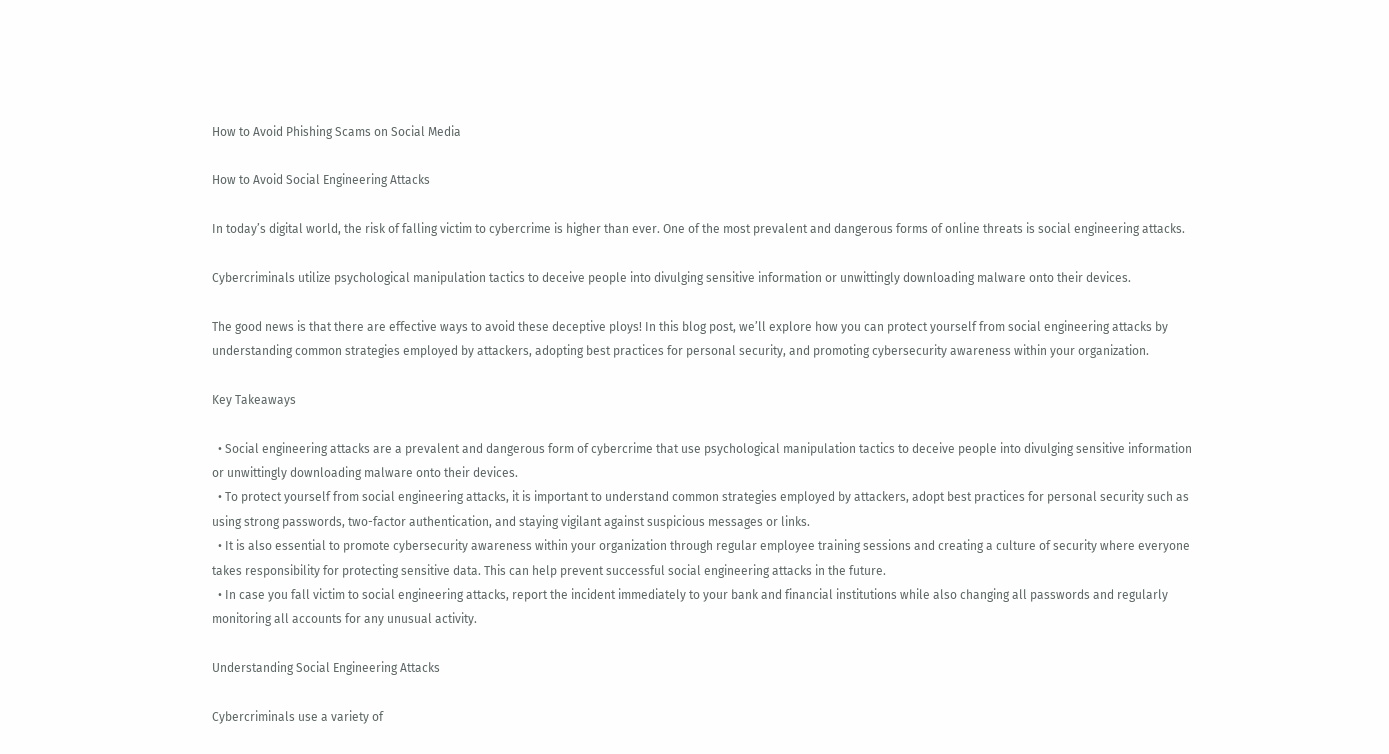How to Avoid Phishing Scams on Social Media

How to Avoid Social Engineering Attacks

In today’s digital world, the risk of falling victim to cybercrime is higher than ever. One of the most prevalent and dangerous forms of online threats is social engineering attacks.

Cybercriminals utilize psychological manipulation tactics to deceive people into divulging sensitive information or unwittingly downloading malware onto their devices.

The good news is that there are effective ways to avoid these deceptive ploys! In this blog post, we’ll explore how you can protect yourself from social engineering attacks by understanding common strategies employed by attackers, adopting best practices for personal security, and promoting cybersecurity awareness within your organization.

Key Takeaways

  • Social engineering attacks are a prevalent and dangerous form of cybercrime that use psychological manipulation tactics to deceive people into divulging sensitive information or unwittingly downloading malware onto their devices.
  • To protect yourself from social engineering attacks, it is important to understand common strategies employed by attackers, adopt best practices for personal security such as using strong passwords, two-factor authentication, and staying vigilant against suspicious messages or links.
  • It is also essential to promote cybersecurity awareness within your organization through regular employee training sessions and creating a culture of security where everyone takes responsibility for protecting sensitive data. This can help prevent successful social engineering attacks in the future.
  • In case you fall victim to social engineering attacks, report the incident immediately to your bank and financial institutions while also changing all passwords and regularly monitoring all accounts for any unusual activity.

Understanding Social Engineering Attacks

Cybercriminals use a variety of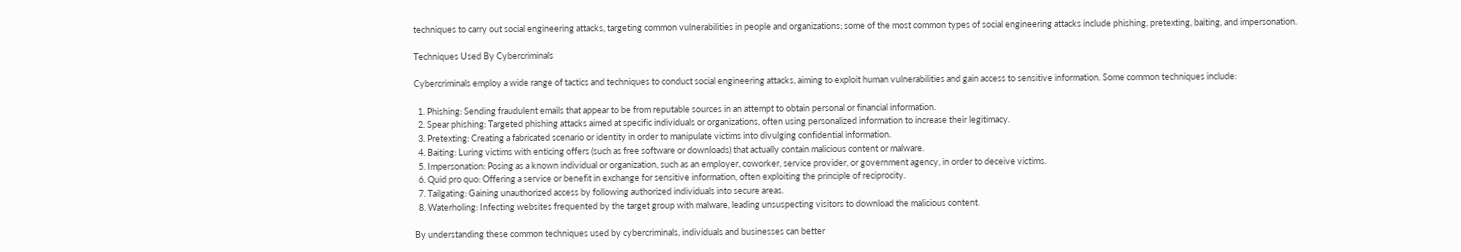techniques to carry out social engineering attacks, targeting common vulnerabilities in people and organizations; some of the most common types of social engineering attacks include phishing, pretexting, baiting, and impersonation.

Techniques Used By Cybercriminals

Cybercriminals employ a wide range of tactics and techniques to conduct social engineering attacks, aiming to exploit human vulnerabilities and gain access to sensitive information. Some common techniques include:

  1. Phishing: Sending fraudulent emails that appear to be from reputable sources in an attempt to obtain personal or financial information.
  2. Spear phishing: Targeted phishing attacks aimed at specific individuals or organizations, often using personalized information to increase their legitimacy.
  3. Pretexting: Creating a fabricated scenario or identity in order to manipulate victims into divulging confidential information.
  4. Baiting: Luring victims with enticing offers (such as free software or downloads) that actually contain malicious content or malware.
  5. Impersonation: Posing as a known individual or organization, such as an employer, coworker, service provider, or government agency, in order to deceive victims.
  6. Quid pro quo: Offering a service or benefit in exchange for sensitive information, often exploiting the principle of reciprocity.
  7. Tailgating: Gaining unauthorized access by following authorized individuals into secure areas.
  8. Waterholing: Infecting websites frequented by the target group with malware, leading unsuspecting visitors to download the malicious content.

By understanding these common techniques used by cybercriminals, individuals and businesses can better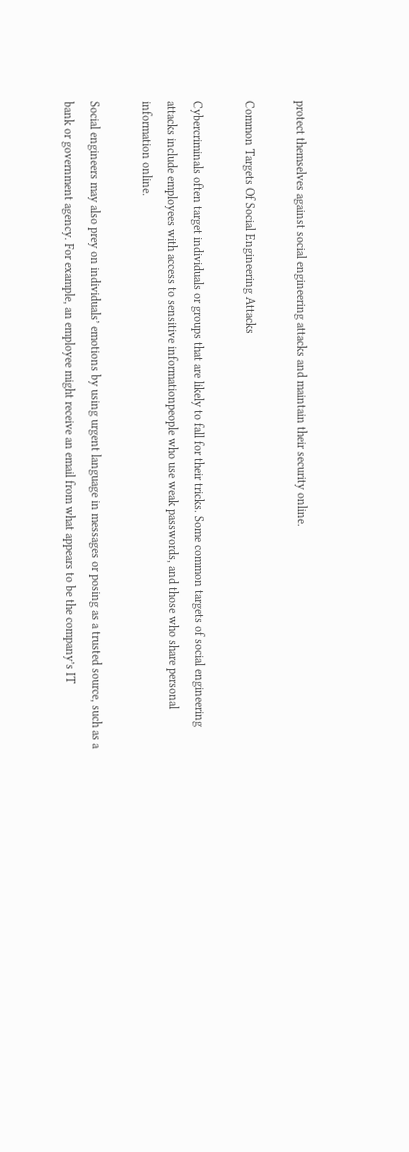protect themselves against social engineering attacks and maintain their security online.

Common Targets Of Social Engineering Attacks

Cybercriminals often target individuals or groups that are likely to fall for their tricks. Some common targets of social engineering attacks include employees with access to sensitive informationpeople who use weak passwords, and those who share personal information online.

Social engineers may also prey on individuals’ emotions by using urgent language in messages or posing as a trusted source, such as a bank or government agency. For example, an employee might receive an email from what appears to be the company’s IT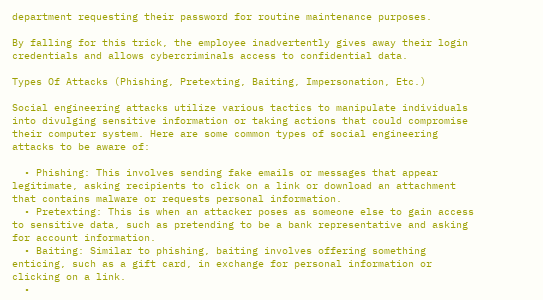department requesting their password for routine maintenance purposes.

By falling for this trick, the employee inadvertently gives away their login credentials and allows cybercriminals access to confidential data.

Types Of Attacks (Phishing, Pretexting, Baiting, Impersonation, Etc.)

Social engineering attacks utilize various tactics to manipulate individuals into divulging sensitive information or taking actions that could compromise their computer system. Here are some common types of social engineering attacks to be aware of:

  • Phishing: This involves sending fake emails or messages that appear legitimate, asking recipients to click on a link or download an attachment that contains malware or requests personal information.
  • Pretexting: This is when an attacker poses as someone else to gain access to sensitive data, such as pretending to be a bank representative and asking for account information.
  • Baiting: Similar to phishing, baiting involves offering something enticing, such as a gift card, in exchange for personal information or clicking on a link.
  •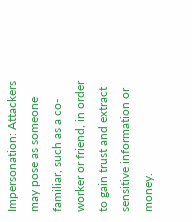Impersonation: Attackers may pose as someone familiar, such as a co-worker or friend, in order to gain trust and extract sensitive information or money.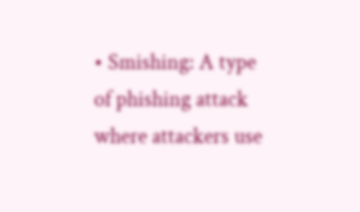• Smishing: A type of phishing attack where attackers use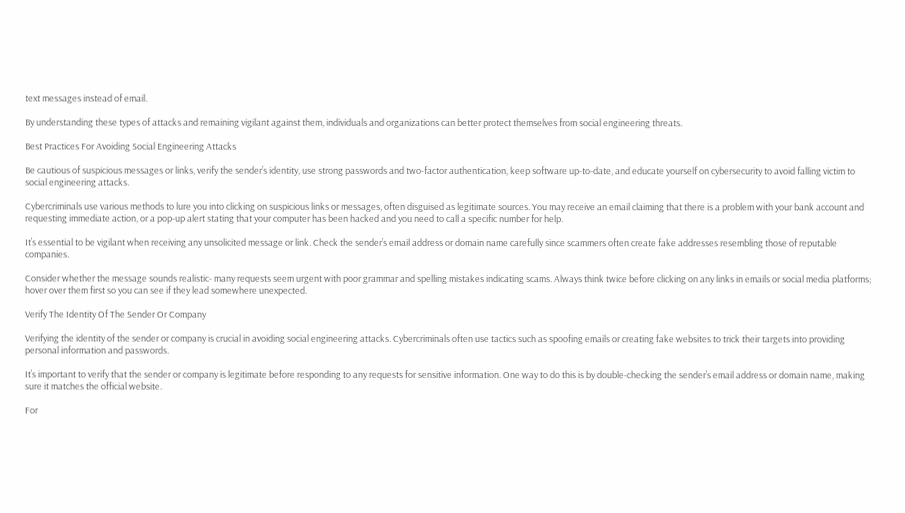text messages instead of email.

By understanding these types of attacks and remaining vigilant against them, individuals and organizations can better protect themselves from social engineering threats.

Best Practices For Avoiding Social Engineering Attacks

Be cautious of suspicious messages or links, verify the sender’s identity, use strong passwords and two-factor authentication, keep software up-to-date, and educate yourself on cybersecurity to avoid falling victim to social engineering attacks.

Cybercriminals use various methods to lure you into clicking on suspicious links or messages, often disguised as legitimate sources. You may receive an email claiming that there is a problem with your bank account and requesting immediate action, or a pop-up alert stating that your computer has been hacked and you need to call a specific number for help.

It’s essential to be vigilant when receiving any unsolicited message or link. Check the sender’s email address or domain name carefully since scammers often create fake addresses resembling those of reputable companies.

Consider whether the message sounds realistic- many requests seem urgent with poor grammar and spelling mistakes indicating scams. Always think twice before clicking on any links in emails or social media platforms; hover over them first so you can see if they lead somewhere unexpected.

Verify The Identity Of The Sender Or Company

Verifying the identity of the sender or company is crucial in avoiding social engineering attacks. Cybercriminals often use tactics such as spoofing emails or creating fake websites to trick their targets into providing personal information and passwords.

It’s important to verify that the sender or company is legitimate before responding to any requests for sensitive information. One way to do this is by double-checking the sender’s email address or domain name, making sure it matches the official website.

For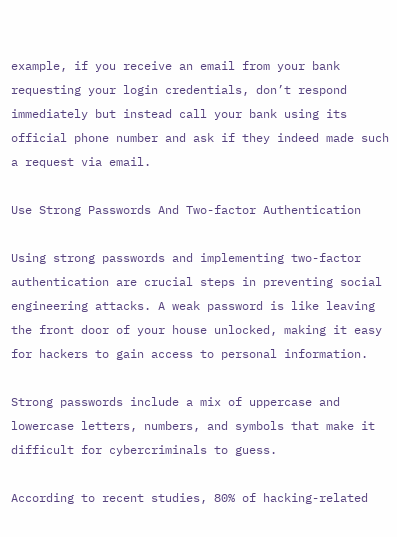example, if you receive an email from your bank requesting your login credentials, don’t respond immediately but instead call your bank using its official phone number and ask if they indeed made such a request via email.

Use Strong Passwords And Two-factor Authentication

Using strong passwords and implementing two-factor authentication are crucial steps in preventing social engineering attacks. A weak password is like leaving the front door of your house unlocked, making it easy for hackers to gain access to personal information.

Strong passwords include a mix of uppercase and lowercase letters, numbers, and symbols that make it difficult for cybercriminals to guess.

According to recent studies, 80% of hacking-related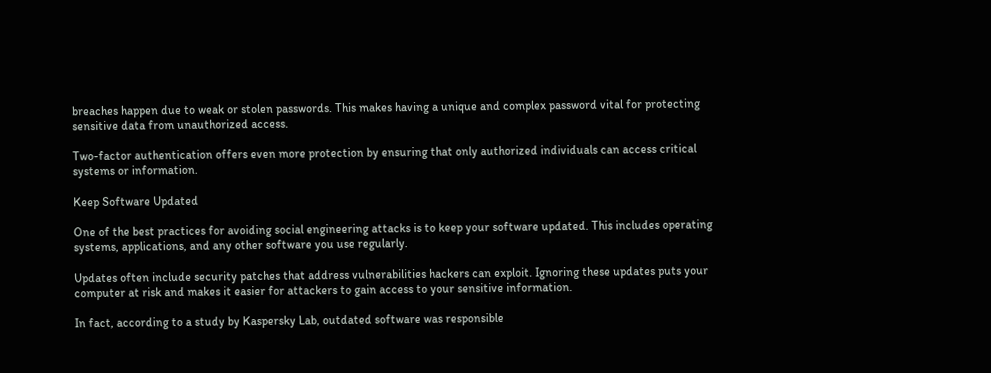breaches happen due to weak or stolen passwords. This makes having a unique and complex password vital for protecting sensitive data from unauthorized access.

Two-factor authentication offers even more protection by ensuring that only authorized individuals can access critical systems or information.

Keep Software Updated

One of the best practices for avoiding social engineering attacks is to keep your software updated. This includes operating systems, applications, and any other software you use regularly.

Updates often include security patches that address vulnerabilities hackers can exploit. Ignoring these updates puts your computer at risk and makes it easier for attackers to gain access to your sensitive information.

In fact, according to a study by Kaspersky Lab, outdated software was responsible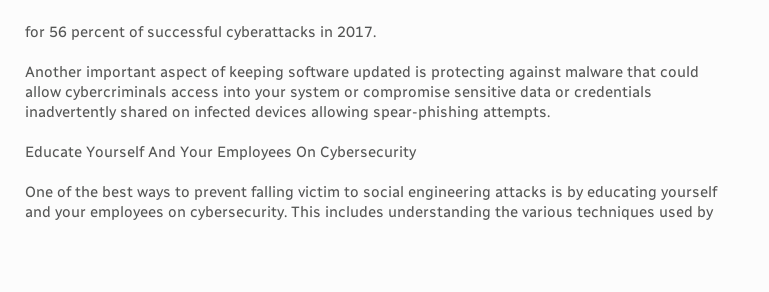for 56 percent of successful cyberattacks in 2017.

Another important aspect of keeping software updated is protecting against malware that could allow cybercriminals access into your system or compromise sensitive data or credentials inadvertently shared on infected devices allowing spear-phishing attempts.

Educate Yourself And Your Employees On Cybersecurity

One of the best ways to prevent falling victim to social engineering attacks is by educating yourself and your employees on cybersecurity. This includes understanding the various techniques used by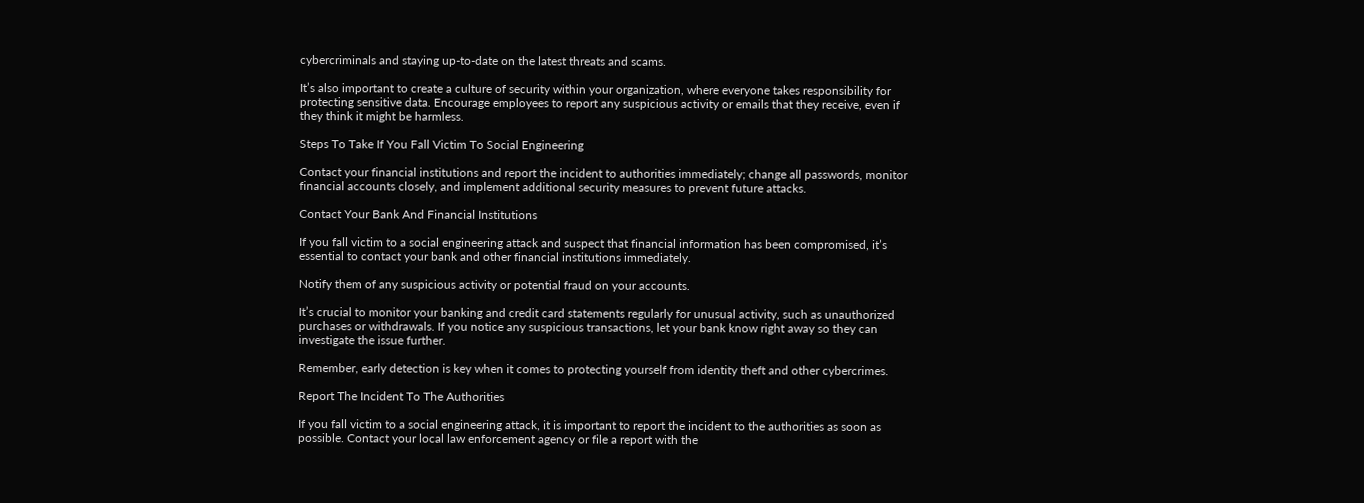cybercriminals and staying up-to-date on the latest threats and scams.

It’s also important to create a culture of security within your organization, where everyone takes responsibility for protecting sensitive data. Encourage employees to report any suspicious activity or emails that they receive, even if they think it might be harmless.

Steps To Take If You Fall Victim To Social Engineering

Contact your financial institutions and report the incident to authorities immediately; change all passwords, monitor financial accounts closely, and implement additional security measures to prevent future attacks.

Contact Your Bank And Financial Institutions

If you fall victim to a social engineering attack and suspect that financial information has been compromised, it’s essential to contact your bank and other financial institutions immediately.

Notify them of any suspicious activity or potential fraud on your accounts.

It’s crucial to monitor your banking and credit card statements regularly for unusual activity, such as unauthorized purchases or withdrawals. If you notice any suspicious transactions, let your bank know right away so they can investigate the issue further.

Remember, early detection is key when it comes to protecting yourself from identity theft and other cybercrimes.

Report The Incident To The Authorities

If you fall victim to a social engineering attack, it is important to report the incident to the authorities as soon as possible. Contact your local law enforcement agency or file a report with the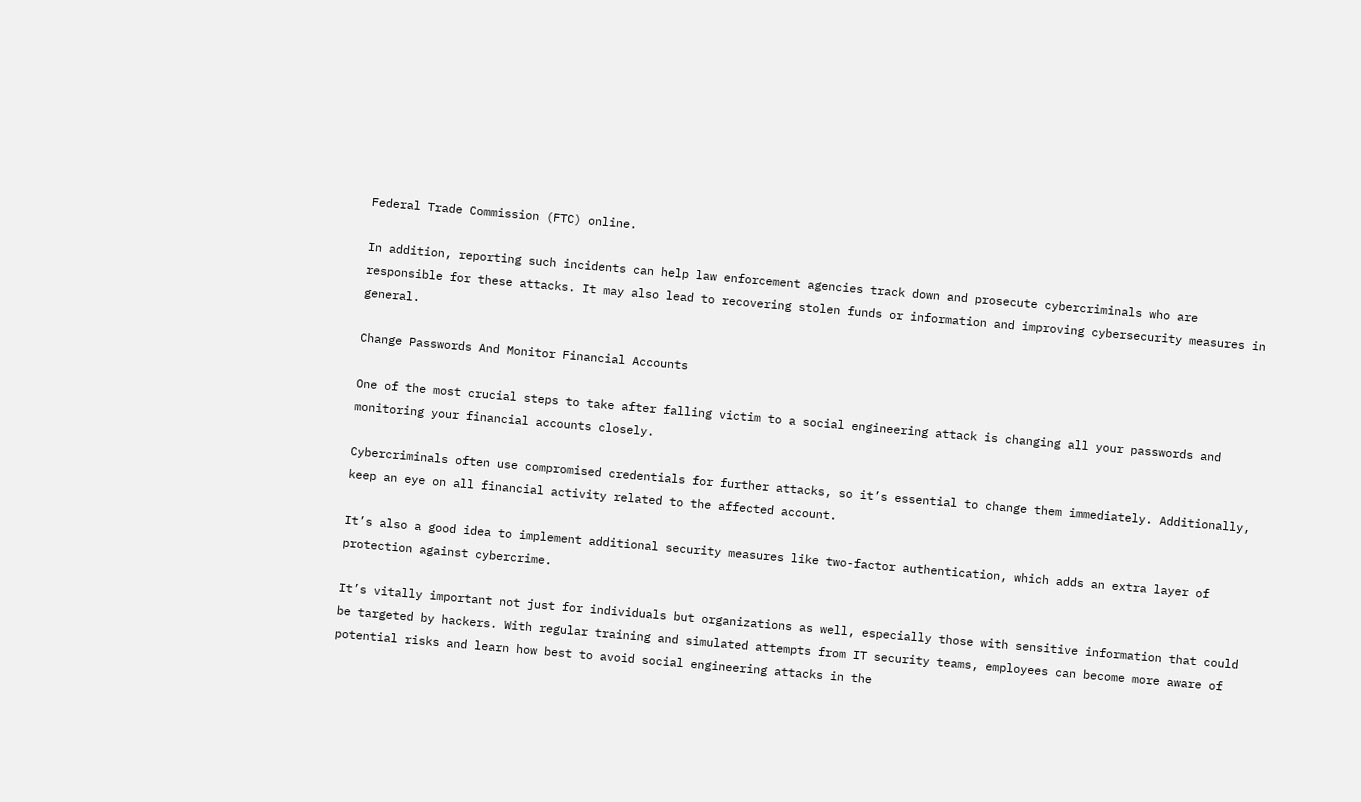Federal Trade Commission (FTC) online.

In addition, reporting such incidents can help law enforcement agencies track down and prosecute cybercriminals who are responsible for these attacks. It may also lead to recovering stolen funds or information and improving cybersecurity measures in general.

Change Passwords And Monitor Financial Accounts

One of the most crucial steps to take after falling victim to a social engineering attack is changing all your passwords and monitoring your financial accounts closely.

Cybercriminals often use compromised credentials for further attacks, so it’s essential to change them immediately. Additionally, keep an eye on all financial activity related to the affected account.

It’s also a good idea to implement additional security measures like two-factor authentication, which adds an extra layer of protection against cybercrime.

It’s vitally important not just for individuals but organizations as well, especially those with sensitive information that could be targeted by hackers. With regular training and simulated attempts from IT security teams, employees can become more aware of potential risks and learn how best to avoid social engineering attacks in the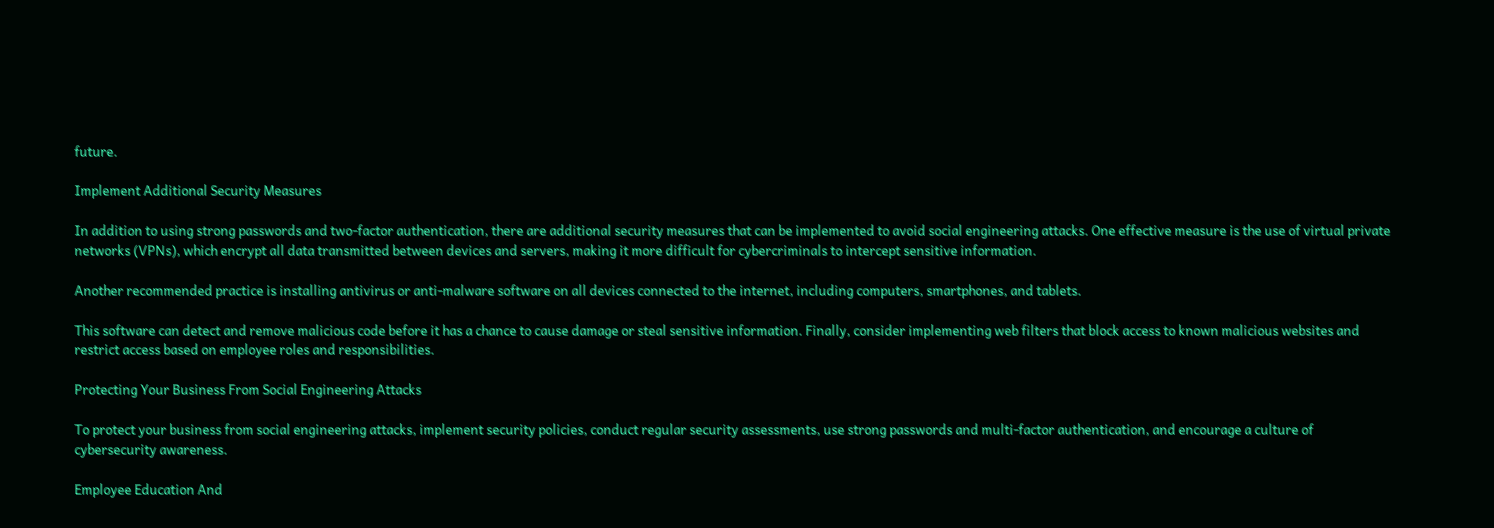future.

Implement Additional Security Measures

In addition to using strong passwords and two-factor authentication, there are additional security measures that can be implemented to avoid social engineering attacks. One effective measure is the use of virtual private networks (VPNs), which encrypt all data transmitted between devices and servers, making it more difficult for cybercriminals to intercept sensitive information.

Another recommended practice is installing antivirus or anti-malware software on all devices connected to the internet, including computers, smartphones, and tablets.

This software can detect and remove malicious code before it has a chance to cause damage or steal sensitive information. Finally, consider implementing web filters that block access to known malicious websites and restrict access based on employee roles and responsibilities.

Protecting Your Business From Social Engineering Attacks

To protect your business from social engineering attacks, implement security policies, conduct regular security assessments, use strong passwords and multi-factor authentication, and encourage a culture of cybersecurity awareness.

Employee Education And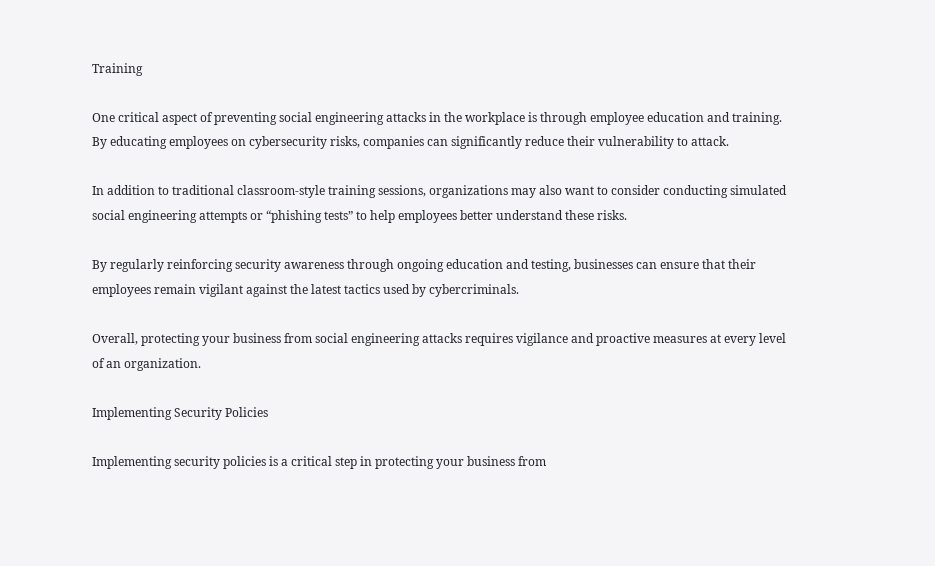Training

One critical aspect of preventing social engineering attacks in the workplace is through employee education and training. By educating employees on cybersecurity risks, companies can significantly reduce their vulnerability to attack.

In addition to traditional classroom-style training sessions, organizations may also want to consider conducting simulated social engineering attempts or “phishing tests” to help employees better understand these risks.

By regularly reinforcing security awareness through ongoing education and testing, businesses can ensure that their employees remain vigilant against the latest tactics used by cybercriminals.

Overall, protecting your business from social engineering attacks requires vigilance and proactive measures at every level of an organization.

Implementing Security Policies

Implementing security policies is a critical step in protecting your business from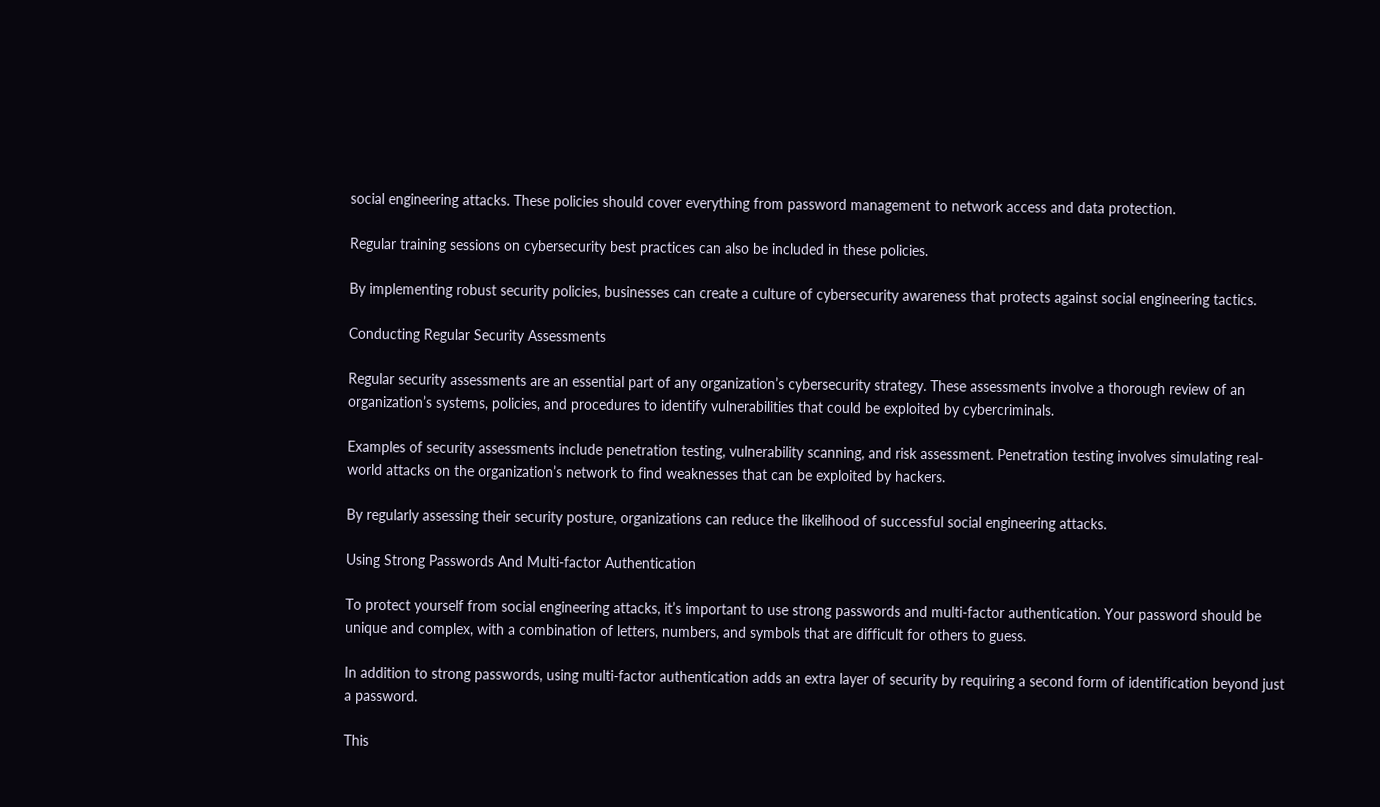social engineering attacks. These policies should cover everything from password management to network access and data protection.

Regular training sessions on cybersecurity best practices can also be included in these policies.

By implementing robust security policies, businesses can create a culture of cybersecurity awareness that protects against social engineering tactics.

Conducting Regular Security Assessments

Regular security assessments are an essential part of any organization’s cybersecurity strategy. These assessments involve a thorough review of an organization’s systems, policies, and procedures to identify vulnerabilities that could be exploited by cybercriminals.

Examples of security assessments include penetration testing, vulnerability scanning, and risk assessment. Penetration testing involves simulating real-world attacks on the organization’s network to find weaknesses that can be exploited by hackers.

By regularly assessing their security posture, organizations can reduce the likelihood of successful social engineering attacks.

Using Strong Passwords And Multi-factor Authentication

To protect yourself from social engineering attacks, it’s important to use strong passwords and multi-factor authentication. Your password should be unique and complex, with a combination of letters, numbers, and symbols that are difficult for others to guess.

In addition to strong passwords, using multi-factor authentication adds an extra layer of security by requiring a second form of identification beyond just a password.

This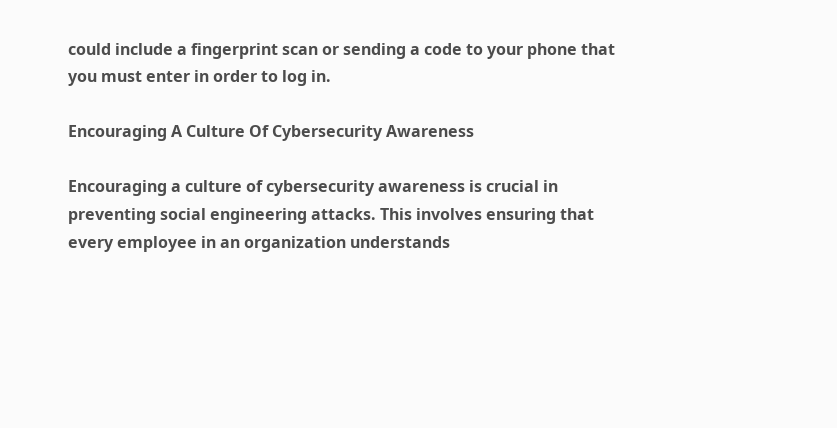could include a fingerprint scan or sending a code to your phone that you must enter in order to log in.

Encouraging A Culture Of Cybersecurity Awareness

Encouraging a culture of cybersecurity awareness is crucial in preventing social engineering attacks. This involves ensuring that every employee in an organization understands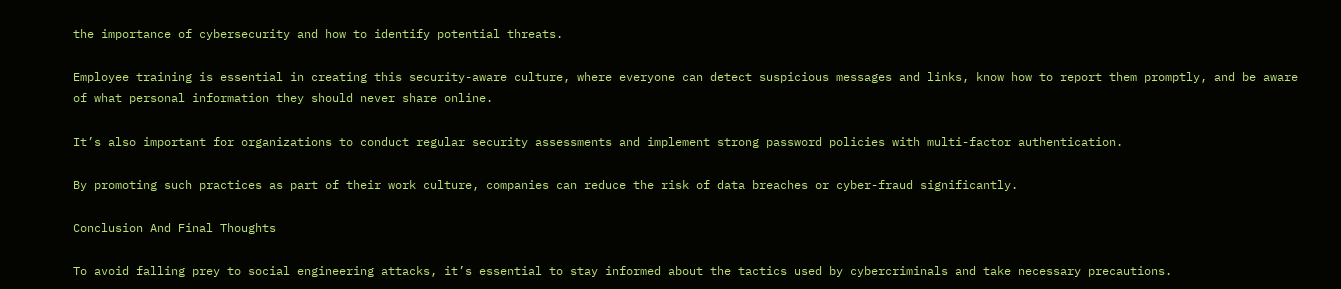the importance of cybersecurity and how to identify potential threats.

Employee training is essential in creating this security-aware culture, where everyone can detect suspicious messages and links, know how to report them promptly, and be aware of what personal information they should never share online.

It’s also important for organizations to conduct regular security assessments and implement strong password policies with multi-factor authentication.

By promoting such practices as part of their work culture, companies can reduce the risk of data breaches or cyber-fraud significantly.

Conclusion And Final Thoughts

To avoid falling prey to social engineering attacks, it’s essential to stay informed about the tactics used by cybercriminals and take necessary precautions.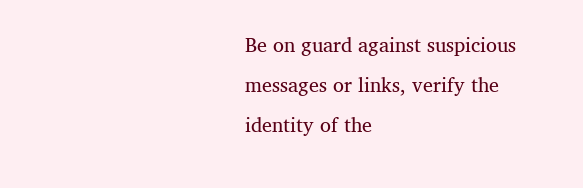Be on guard against suspicious messages or links, verify the identity of the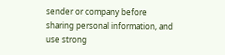sender or company before sharing personal information, and use strong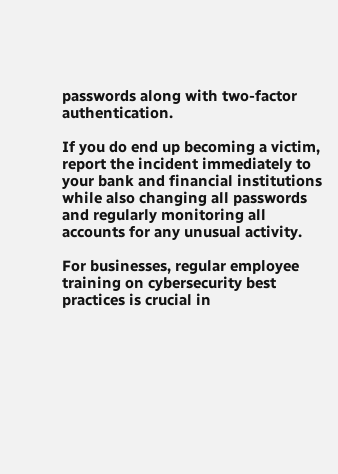passwords along with two-factor authentication.

If you do end up becoming a victim, report the incident immediately to your bank and financial institutions while also changing all passwords and regularly monitoring all accounts for any unusual activity.

For businesses, regular employee training on cybersecurity best practices is crucial in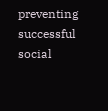preventing successful social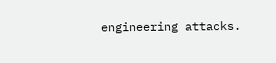engineering attacks.